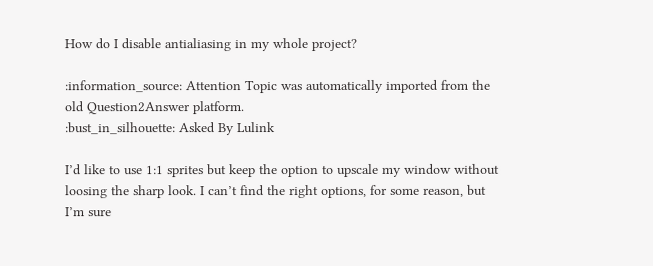How do I disable antialiasing in my whole project?

:information_source: Attention Topic was automatically imported from the old Question2Answer platform.
:bust_in_silhouette: Asked By Lulink

I’d like to use 1:1 sprites but keep the option to upscale my window without loosing the sharp look. I can’t find the right options, for some reason, but I’m sure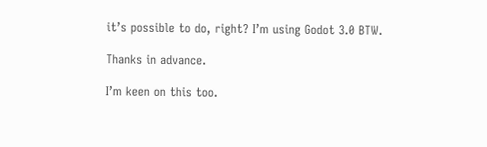it’s possible to do, right? I’m using Godot 3.0 BTW.

Thanks in advance.

I’m keen on this too.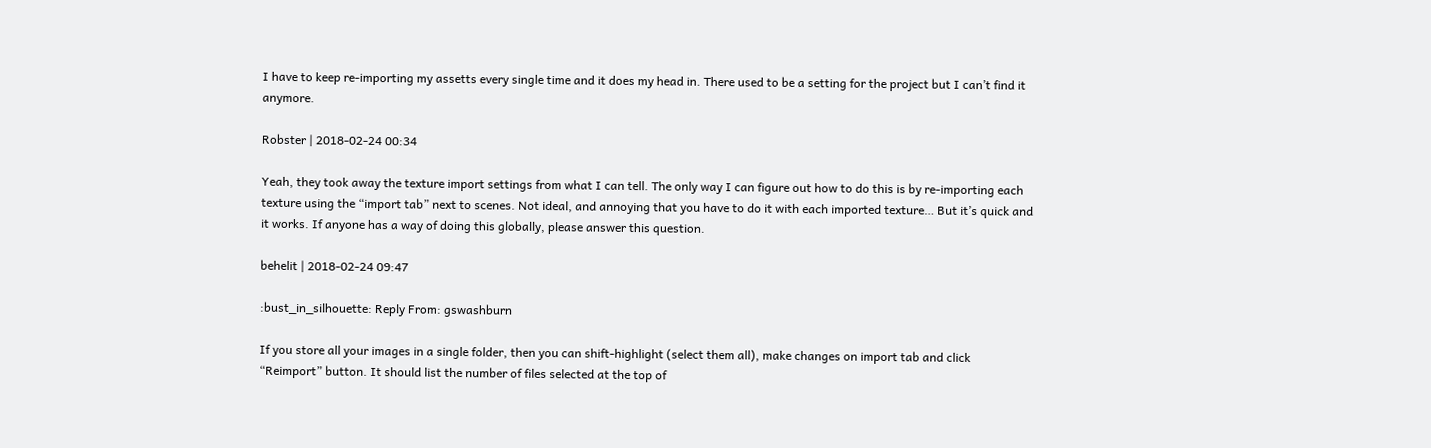I have to keep re-importing my assetts every single time and it does my head in. There used to be a setting for the project but I can’t find it anymore.

Robster | 2018-02-24 00:34

Yeah, they took away the texture import settings from what I can tell. The only way I can figure out how to do this is by re-importing each texture using the “import tab” next to scenes. Not ideal, and annoying that you have to do it with each imported texture… But it’s quick and it works. If anyone has a way of doing this globally, please answer this question.

behelit | 2018-02-24 09:47

:bust_in_silhouette: Reply From: gswashburn

If you store all your images in a single folder, then you can shift-highlight (select them all), make changes on import tab and click “Reimport” button. It should list the number of files selected at the top of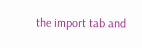the import tab and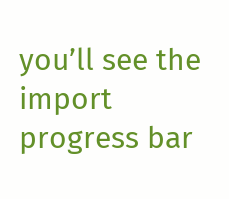you’ll see the import progress bar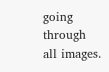going through all images.